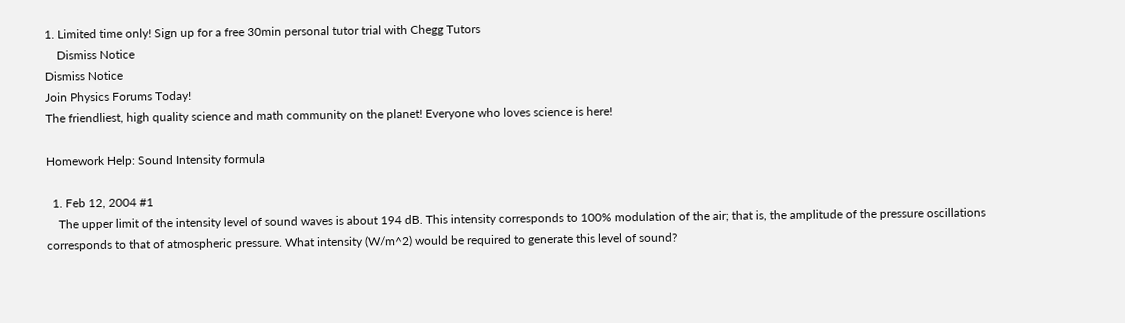1. Limited time only! Sign up for a free 30min personal tutor trial with Chegg Tutors
    Dismiss Notice
Dismiss Notice
Join Physics Forums Today!
The friendliest, high quality science and math community on the planet! Everyone who loves science is here!

Homework Help: Sound Intensity formula

  1. Feb 12, 2004 #1
    The upper limit of the intensity level of sound waves is about 194 dB. This intensity corresponds to 100% modulation of the air; that is, the amplitude of the pressure oscillations corresponds to that of atmospheric pressure. What intensity (W/m^2) would be required to generate this level of sound?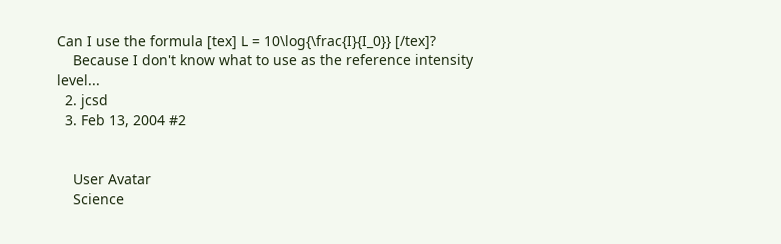Can I use the formula [tex] L = 10\log{\frac{I}{I_0}} [/tex]?
    Because I don't know what to use as the reference intensity level...
  2. jcsd
  3. Feb 13, 2004 #2


    User Avatar
    Science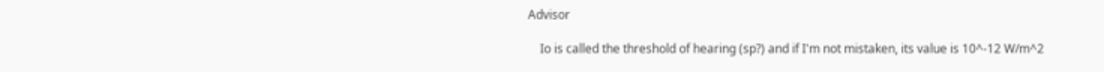Advisor

    Io is called the threshold of hearing (sp?) and if I'm not mistaken, its value is 10^-12 W/m^2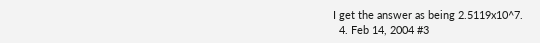I get the answer as being 2.5119x10^7.
  4. Feb 14, 2004 #3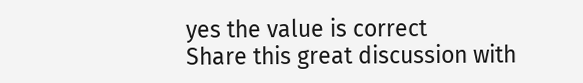yes the value is correct
Share this great discussion with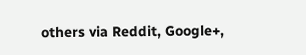others via Reddit, Google+,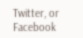Twitter, or Facebook